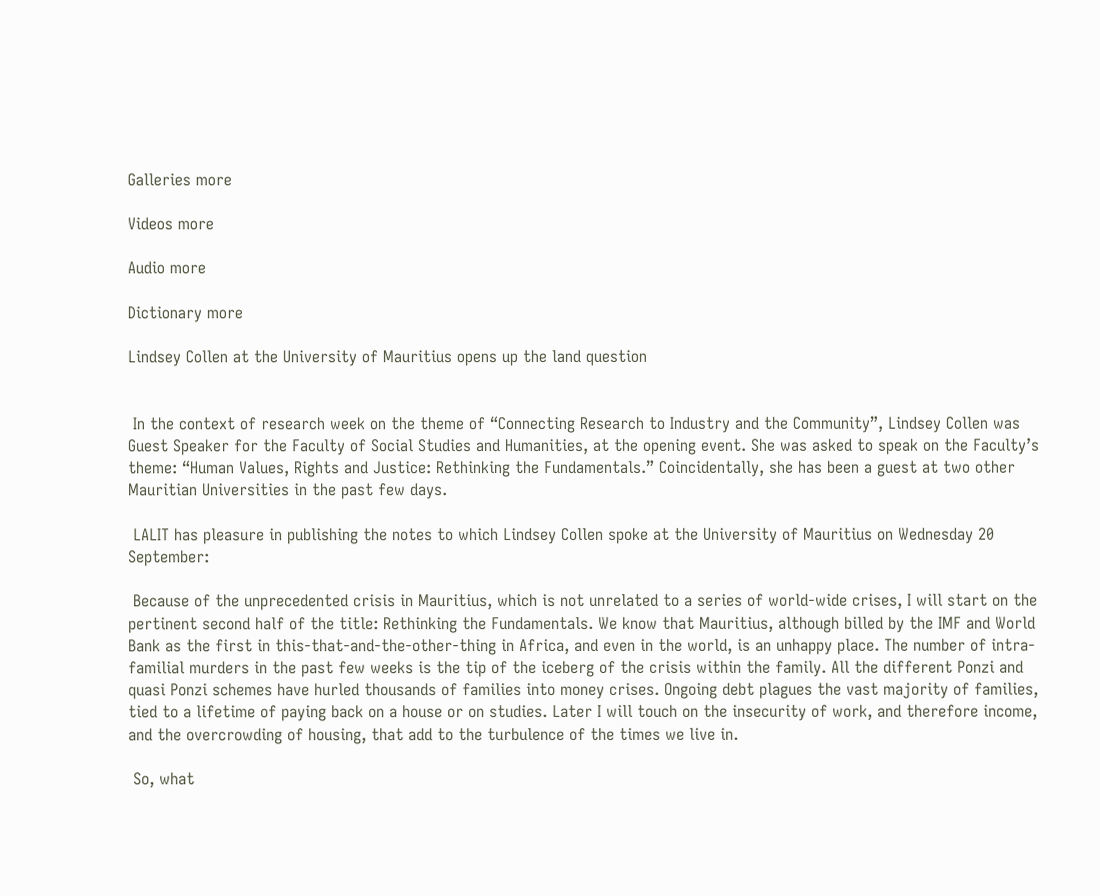Galleries more

Videos more

Audio more

Dictionary more

Lindsey Collen at the University of Mauritius opens up the land question


 In the context of research week on the theme of “Connecting Research to Industry and the Community”, Lindsey Collen was Guest Speaker for the Faculty of Social Studies and Humanities, at the opening event. She was asked to speak on the Faculty’s theme: “Human Values, Rights and Justice: Rethinking the Fundamentals.” Coincidentally, she has been a guest at two other Mauritian Universities in the past few days.

 LALIT has pleasure in publishing the notes to which Lindsey Collen spoke at the University of Mauritius on Wednesday 20 September:

 Because of the unprecedented crisis in Mauritius, which is not unrelated to a series of world-wide crises, I will start on the pertinent second half of the title: Rethinking the Fundamentals. We know that Mauritius, although billed by the IMF and World Bank as the first in this-that-and-the-other-thing in Africa, and even in the world, is an unhappy place. The number of intra-familial murders in the past few weeks is the tip of the iceberg of the crisis within the family. All the different Ponzi and quasi Ponzi schemes have hurled thousands of families into money crises. Ongoing debt plagues the vast majority of families, tied to a lifetime of paying back on a house or on studies. Later I will touch on the insecurity of work, and therefore income, and the overcrowding of housing, that add to the turbulence of the times we live in.

 So, what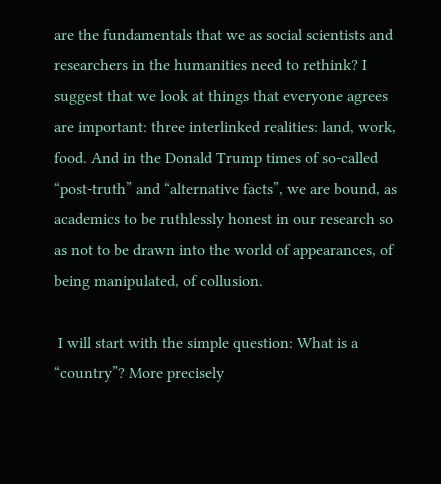are the fundamentals that we as social scientists and researchers in the humanities need to rethink? I suggest that we look at things that everyone agrees are important: three interlinked realities: land, work, food. And in the Donald Trump times of so-called “post-truth” and “alternative facts”, we are bound, as academics to be ruthlessly honest in our research so as not to be drawn into the world of appearances, of being manipulated, of collusion.

 I will start with the simple question: What is a “country”? More precisely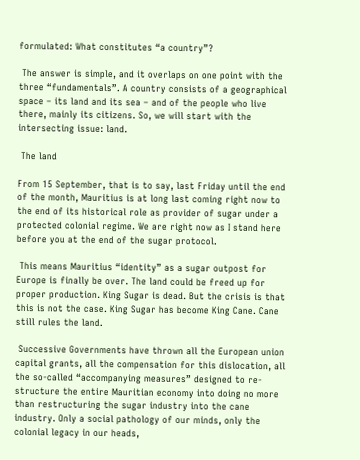formulated: What constitutes “a country”?

 The answer is simple, and it overlaps on one point with the three “fundamentals”. A country consists of a geographical space – its land and its sea – and of the people who live there, mainly its citizens. So, we will start with the intersecting issue: land.

 The land

From 15 September, that is to say, last Friday until the end of the month, Mauritius is at long last coming right now to the end of its historical role as provider of sugar under a protected colonial regime. We are right now as I stand here before you at the end of the sugar protocol.

 This means Mauritius “identity” as a sugar outpost for Europe is finally be over. The land could be freed up for proper production. King Sugar is dead. But the crisis is that this is not the case. King Sugar has become King Cane. Cane still rules the land.

 Successive Governments have thrown all the European union capital grants, all the compensation for this dislocation, all the so-called “accompanying measures” designed to re-structure the entire Mauritian economy into doing no more than restructuring the sugar industry into the cane industry. Only a social pathology of our minds, only the colonial legacy in our heads,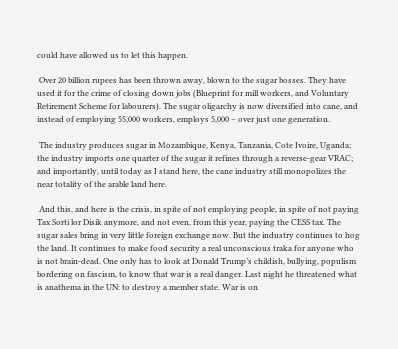could have allowed us to let this happen.

 Over 20 billion rupees has been thrown away, blown to the sugar bosses. They have used it for the crime of closing down jobs (Blueprint for mill workers, and Voluntary Retirement Scheme for labourers). The sugar oligarchy is now diversified into cane, and instead of employing 55,000 workers, employs 5,000 – over just one generation.

 The industry produces sugar in Mozambique, Kenya, Tanzania, Cote Ivoire, Uganda; the industry imports one quarter of the sugar it refines through a reverse-gear VRAC; and importantly, until today as I stand here, the cane industry still monopolizes the near totality of the arable land here.

 And this, and here is the crisis, in spite of not employing people, in spite of not paying Tax Sorti lor Disik anymore, and not even, from this year, paying the CESS tax. The sugar sales bring in very little foreign exchange now. But the industry continues to hog the land. It continues to make food security a real unconscious traka for anyone who is not brain-dead. One only has to look at Donald Trump’s childish, bullying, populism bordering on fascism, to know that war is a real danger. Last night he threatened what is anathema in the UN: to destroy a member state. War is on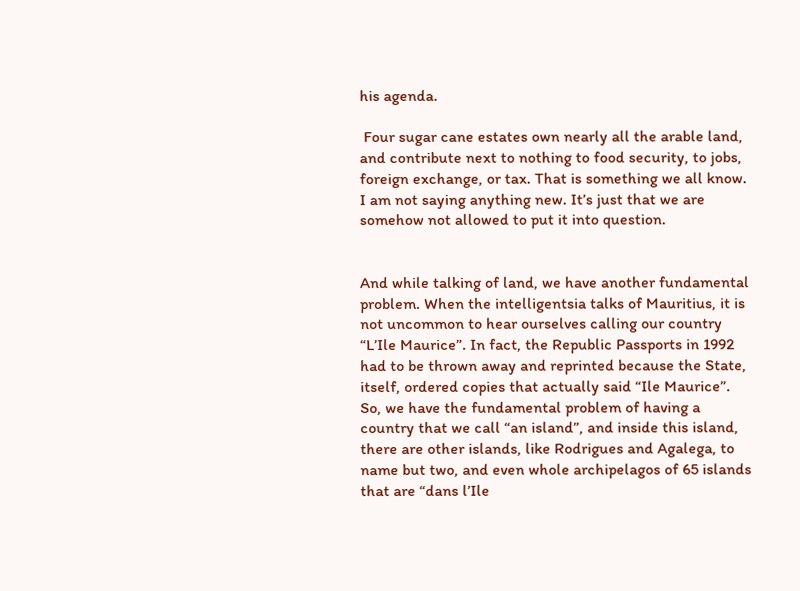his agenda.

 Four sugar cane estates own nearly all the arable land, and contribute next to nothing to food security, to jobs, foreign exchange, or tax. That is something we all know. I am not saying anything new. It’s just that we are somehow not allowed to put it into question.


And while talking of land, we have another fundamental problem. When the intelligentsia talks of Mauritius, it is not uncommon to hear ourselves calling our country “L’Ile Maurice”. In fact, the Republic Passports in 1992 had to be thrown away and reprinted because the State, itself, ordered copies that actually said “Ile Maurice”. So, we have the fundamental problem of having a country that we call “an island”, and inside this island, there are other islands, like Rodrigues and Agalega, to name but two, and even whole archipelagos of 65 islands that are “dans l’Ile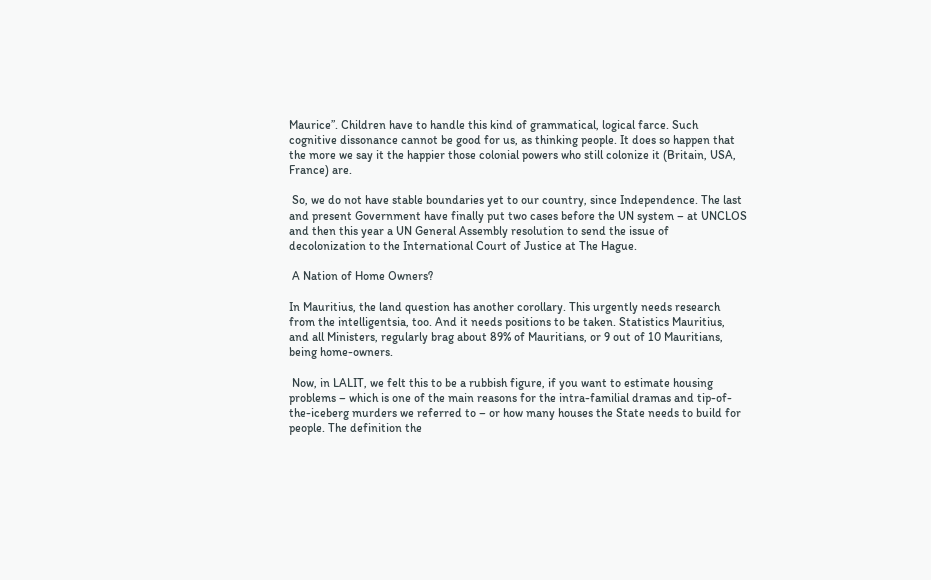Maurice”. Children have to handle this kind of grammatical, logical farce. Such cognitive dissonance cannot be good for us, as thinking people. It does so happen that the more we say it the happier those colonial powers who still colonize it (Britain, USA, France) are.

 So, we do not have stable boundaries yet to our country, since Independence. The last and present Government have finally put two cases before the UN system – at UNCLOS and then this year a UN General Assembly resolution to send the issue of decolonization to the International Court of Justice at The Hague.

 A Nation of Home Owners?

In Mauritius, the land question has another corollary. This urgently needs research from the intelligentsia, too. And it needs positions to be taken. Statistics Mauritius, and all Ministers, regularly brag about 89% of Mauritians, or 9 out of 10 Mauritians, being home-owners.

 Now, in LALIT, we felt this to be a rubbish figure, if you want to estimate housing problems – which is one of the main reasons for the intra-familial dramas and tip-of-the-iceberg murders we referred to – or how many houses the State needs to build for people. The definition the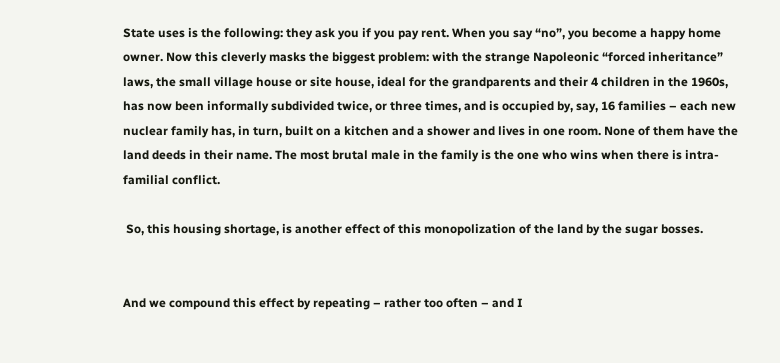State uses is the following: they ask you if you pay rent. When you say “no”, you become a happy home owner. Now this cleverly masks the biggest problem: with the strange Napoleonic “forced inheritance” laws, the small village house or site house, ideal for the grandparents and their 4 children in the 1960s, has now been informally subdivided twice, or three times, and is occupied by, say, 16 families – each new nuclear family has, in turn, built on a kitchen and a shower and lives in one room. None of them have the land deeds in their name. The most brutal male in the family is the one who wins when there is intra-familial conflict.

 So, this housing shortage, is another effect of this monopolization of the land by the sugar bosses.


And we compound this effect by repeating – rather too often – and I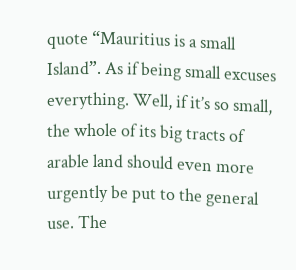quote “Mauritius is a small Island”. As if being small excuses everything. Well, if it’s so small, the whole of its big tracts of arable land should even more urgently be put to the general use. The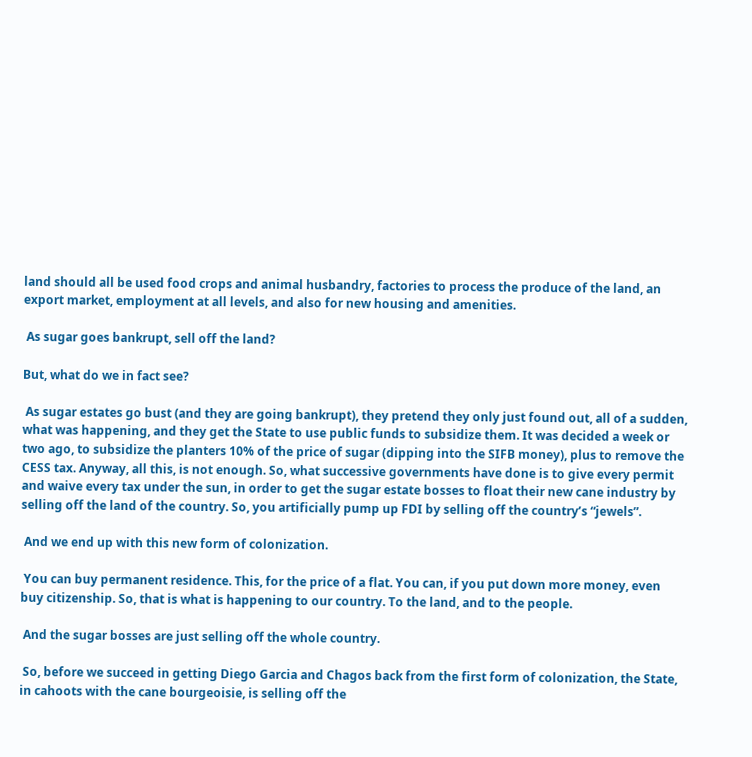land should all be used food crops and animal husbandry, factories to process the produce of the land, an export market, employment at all levels, and also for new housing and amenities.

 As sugar goes bankrupt, sell off the land?

But, what do we in fact see?

 As sugar estates go bust (and they are going bankrupt), they pretend they only just found out, all of a sudden, what was happening, and they get the State to use public funds to subsidize them. It was decided a week or two ago, to subsidize the planters 10% of the price of sugar (dipping into the SIFB money), plus to remove the CESS tax. Anyway, all this, is not enough. So, what successive governments have done is to give every permit and waive every tax under the sun, in order to get the sugar estate bosses to float their new cane industry by selling off the land of the country. So, you artificially pump up FDI by selling off the country’s “jewels”.

 And we end up with this new form of colonization.

 You can buy permanent residence. This, for the price of a flat. You can, if you put down more money, even buy citizenship. So, that is what is happening to our country. To the land, and to the people.

 And the sugar bosses are just selling off the whole country.

 So, before we succeed in getting Diego Garcia and Chagos back from the first form of colonization, the State, in cahoots with the cane bourgeoisie, is selling off the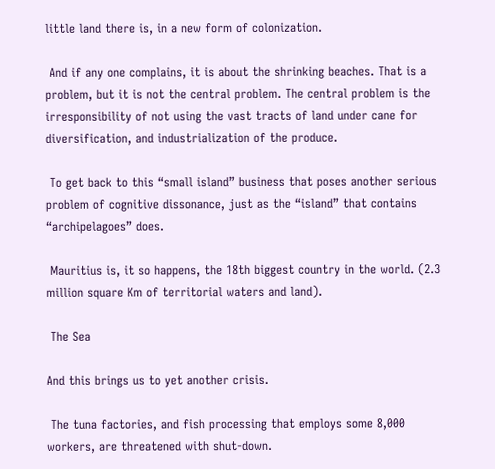little land there is, in a new form of colonization.

 And if any one complains, it is about the shrinking beaches. That is a problem, but it is not the central problem. The central problem is the irresponsibility of not using the vast tracts of land under cane for diversification, and industrialization of the produce.

 To get back to this “small island” business that poses another serious problem of cognitive dissonance, just as the “island” that contains “archipelagoes” does.

 Mauritius is, it so happens, the 18th biggest country in the world. (2.3 million square Km of territorial waters and land).

 The Sea

And this brings us to yet another crisis.

 The tuna factories, and fish processing that employs some 8,000 workers, are threatened with shut-down.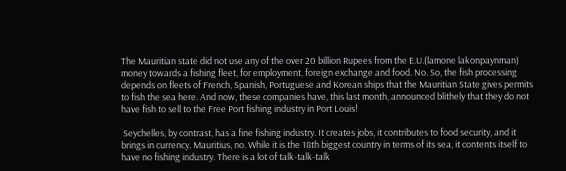The Mauritian state did not use any of the over 20 billion Rupees from the E.U.(lamone lakonpaynman) money towards a fishing fleet, for employment, foreign exchange and food. No. So, the fish processing depends on fleets of French, Spanish, Portuguese and Korean ships that the Mauritian State gives permits to fish the sea here. And now, these companies have, this last month, announced blithely that they do not have fish to sell to the Free Port fishing industry in Port Louis!

 Seychelles, by contrast, has a fine fishing industry. It creates jobs, it contributes to food security, and it brings in currency. Mauritius, no. While it is the 18th biggest country in terms of its sea, it contents itself to have no fishing industry. There is a lot of talk-talk-talk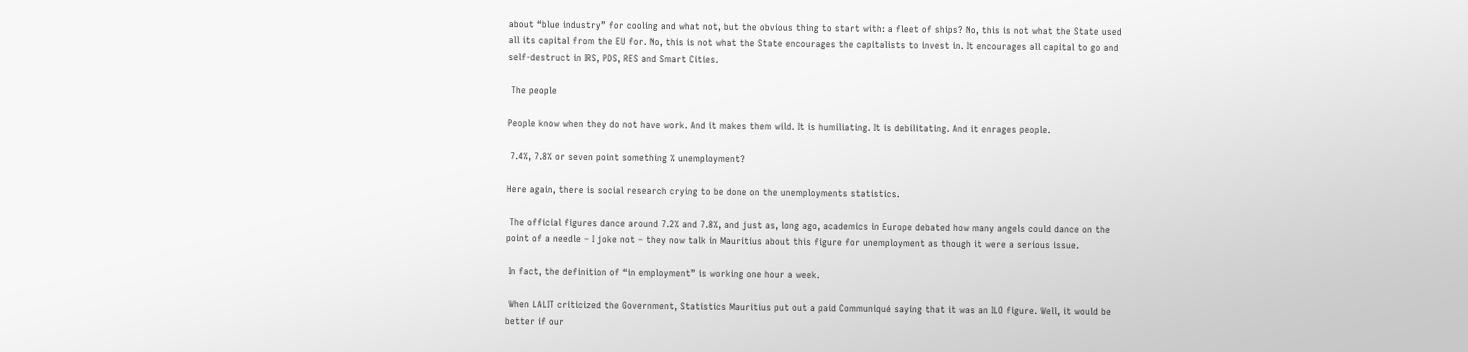about “blue industry” for cooling and what not, but the obvious thing to start with: a fleet of ships? No, this is not what the State used all its capital from the EU for. No, this is not what the State encourages the capitalists to invest in. It encourages all capital to go and self-destruct in IRS, PDS, RES and Smart Cities.

 The people

People know when they do not have work. And it makes them wild. It is humiliating. It is debilitating. And it enrages people.

 7.4%, 7.8% or seven point something % unemployment?

Here again, there is social research crying to be done on the unemployments statistics.

 The official figures dance around 7.2% and 7.8%, and just as, long ago, academics in Europe debated how many angels could dance on the point of a needle – I joke not – they now talk in Mauritius about this figure for unemployment as though it were a serious issue.

 In fact, the definition of “in employment” is working one hour a week.

 When LALIT criticized the Government, Statistics Mauritius put out a paid Communiqué saying that it was an ILO figure. Well, it would be better if our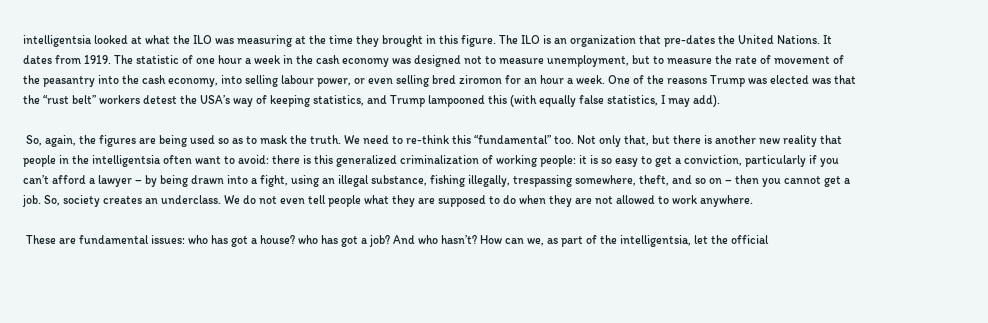intelligentsia looked at what the ILO was measuring at the time they brought in this figure. The ILO is an organization that pre-dates the United Nations. It dates from 1919. The statistic of one hour a week in the cash economy was designed not to measure unemployment, but to measure the rate of movement of the peasantry into the cash economy, into selling labour power, or even selling bred ziromon for an hour a week. One of the reasons Trump was elected was that the “rust belt” workers detest the USA’s way of keeping statistics, and Trump lampooned this (with equally false statistics, I may add).

 So, again, the figures are being used so as to mask the truth. We need to re-think this “fundamental” too. Not only that, but there is another new reality that people in the intelligentsia often want to avoid: there is this generalized criminalization of working people: it is so easy to get a conviction, particularly if you can’t afford a lawyer – by being drawn into a fight, using an illegal substance, fishing illegally, trespassing somewhere, theft, and so on – then you cannot get a job. So, society creates an underclass. We do not even tell people what they are supposed to do when they are not allowed to work anywhere.

 These are fundamental issues: who has got a house? who has got a job? And who hasn’t? How can we, as part of the intelligentsia, let the official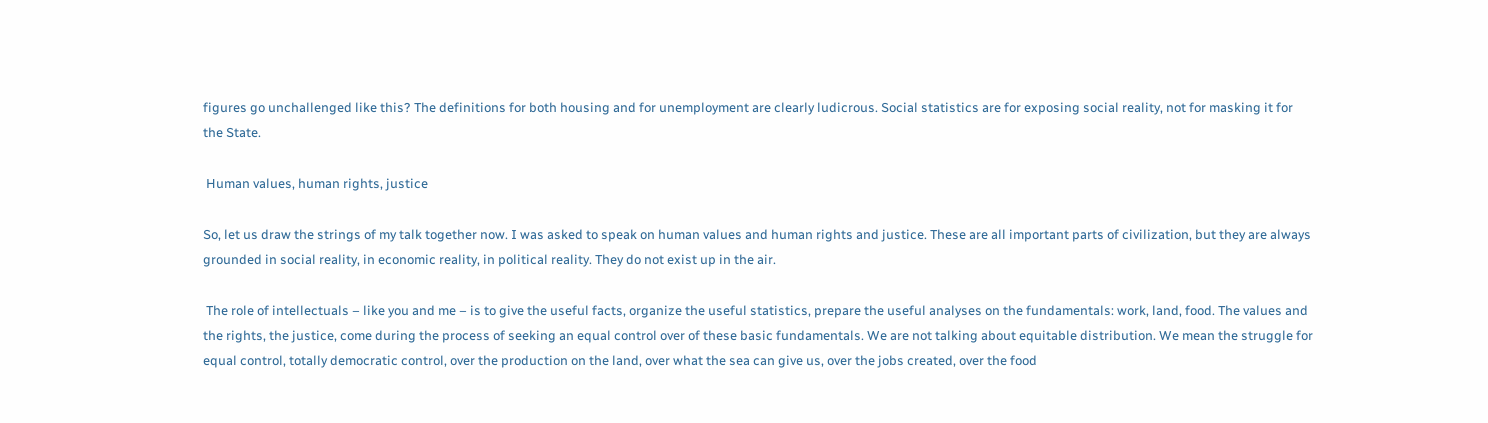figures go unchallenged like this? The definitions for both housing and for unemployment are clearly ludicrous. Social statistics are for exposing social reality, not for masking it for the State.

 Human values, human rights, justice

So, let us draw the strings of my talk together now. I was asked to speak on human values and human rights and justice. These are all important parts of civilization, but they are always grounded in social reality, in economic reality, in political reality. They do not exist up in the air.

 The role of intellectuals – like you and me – is to give the useful facts, organize the useful statistics, prepare the useful analyses on the fundamentals: work, land, food. The values and the rights, the justice, come during the process of seeking an equal control over of these basic fundamentals. We are not talking about equitable distribution. We mean the struggle for equal control, totally democratic control, over the production on the land, over what the sea can give us, over the jobs created, over the food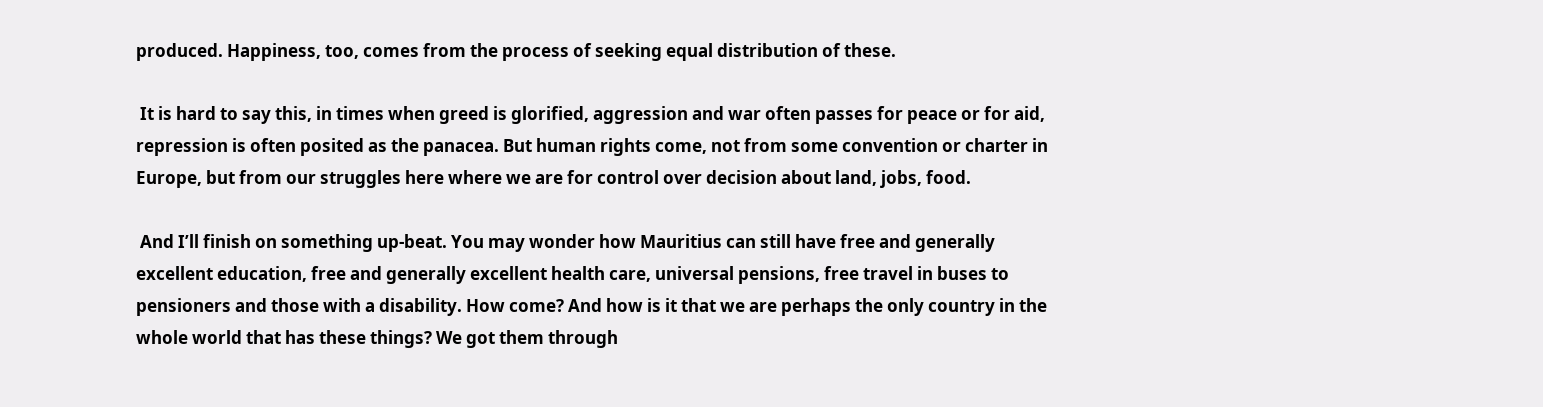produced. Happiness, too, comes from the process of seeking equal distribution of these.

 It is hard to say this, in times when greed is glorified, aggression and war often passes for peace or for aid, repression is often posited as the panacea. But human rights come, not from some convention or charter in Europe, but from our struggles here where we are for control over decision about land, jobs, food.

 And I’ll finish on something up-beat. You may wonder how Mauritius can still have free and generally excellent education, free and generally excellent health care, universal pensions, free travel in buses to pensioners and those with a disability. How come? And how is it that we are perhaps the only country in the whole world that has these things? We got them through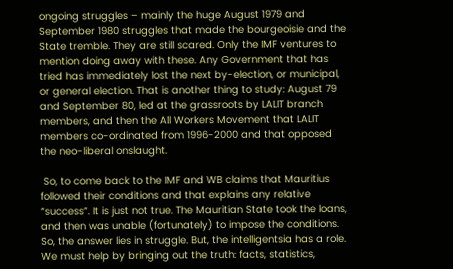ongoing struggles – mainly the huge August 1979 and September 1980 struggles that made the bourgeoisie and the State tremble. They are still scared. Only the IMF ventures to mention doing away with these. Any Government that has tried has immediately lost the next by-election, or municipal, or general election. That is another thing to study: August 79 and September 80, led at the grassroots by LALIT branch members, and then the All Workers Movement that LALIT members co-ordinated from 1996-2000 and that opposed the neo-liberal onslaught.

 So, to come back to the IMF and WB claims that Mauritius followed their conditions and that explains any relative “success”. It is just not true. The Mauritian State took the loans, and then was unable (fortunately) to impose the conditions. So, the answer lies in struggle. But, the intelligentsia has a role. We must help by bringing out the truth: facts, statistics,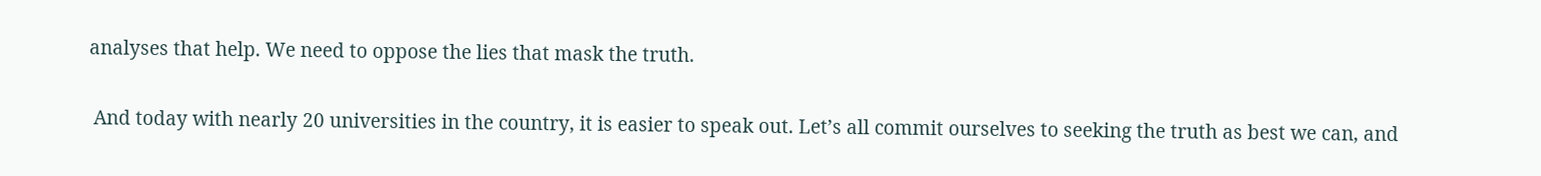analyses that help. We need to oppose the lies that mask the truth.

 And today with nearly 20 universities in the country, it is easier to speak out. Let’s all commit ourselves to seeking the truth as best we can, and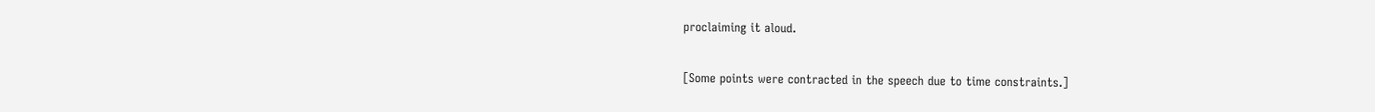proclaiming it aloud.

[Some points were contracted in the speech due to time constraints.]